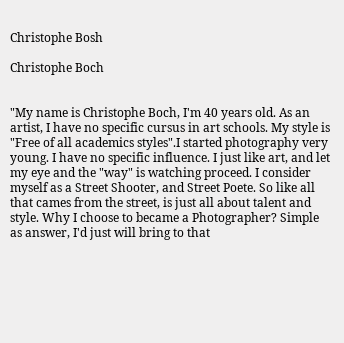Christophe Bosh

Christophe Boch


"My name is Christophe Boch, I'm 40 years old. As an artist, I have no specific cursus in art schools. My style is "Free of all academics styles".I started photography very young. I have no specific influence. I just like art, and let my eye and the "way" is watching proceed. I consider myself as a Street Shooter, and Street Poete. So like all that cames from the street, is just all about talent and style. Why I choose to became a Photographer? Simple as answer, I'd just will bring to that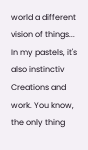world a different vision of things... In my pastels, it's also instinctiv Creations and work. You know, the only thing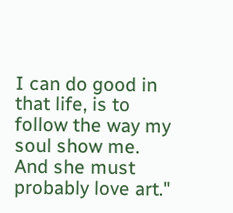I can do good in that life, is to follow the way my soul show me. And she must probably love art."